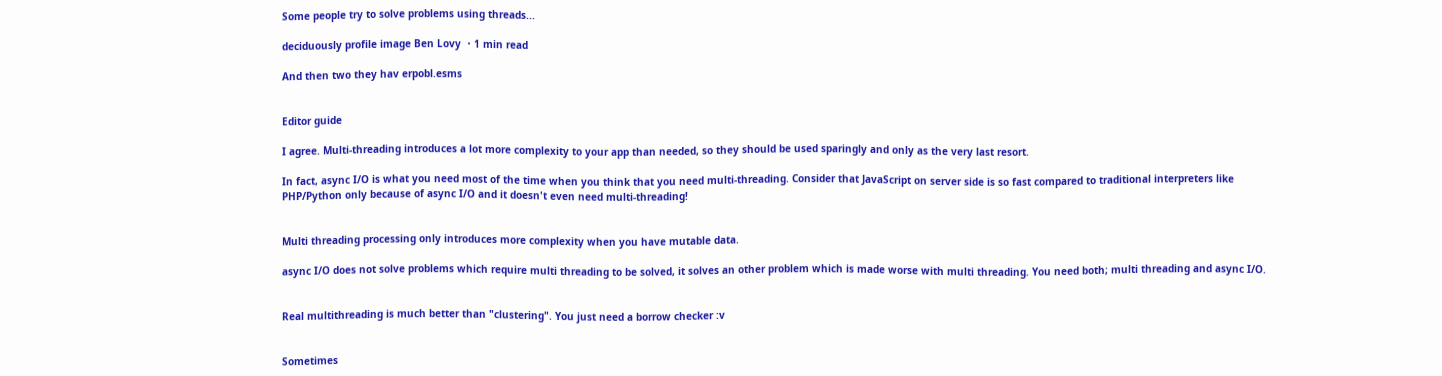Some people try to solve problems using threads...

deciduously profile image Ben Lovy ・1 min read

And then two they hav erpobl.esms


Editor guide

I agree. Multi-threading introduces a lot more complexity to your app than needed, so they should be used sparingly and only as the very last resort.

In fact, async I/O is what you need most of the time when you think that you need multi-threading. Consider that JavaScript on server side is so fast compared to traditional interpreters like PHP/Python only because of async I/O and it doesn't even need multi-threading!


Multi threading processing only introduces more complexity when you have mutable data.

async I/O does not solve problems which require multi threading to be solved, it solves an other problem which is made worse with multi threading. You need both; multi threading and async I/O.


Real multithreading is much better than "clustering". You just need a borrow checker :v


Sometimes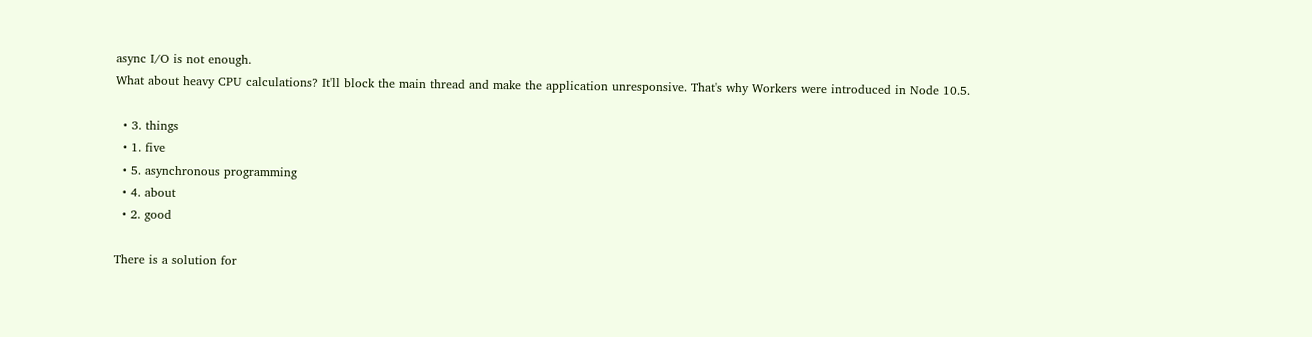async I/O is not enough.
What about heavy CPU calculations? It'll block the main thread and make the application unresponsive. That's why Workers were introduced in Node 10.5.

  • 3. things
  • 1. five
  • 5. asynchronous programming
  • 4. about
  • 2. good

There is a solution for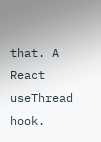that. A React useThread hook.